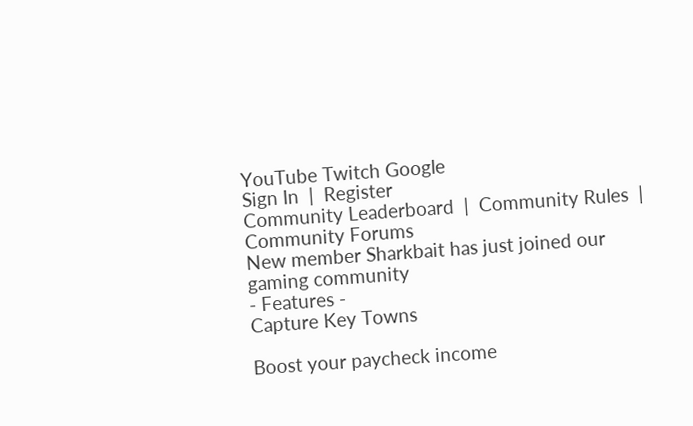YouTube Twitch Google
Sign In  |  Register
Community Leaderboard  |  Community Rules  |  Community Forums
New member Sharkbait has just joined our gaming community
- Features -
Capture Key Towns

Boost your paycheck income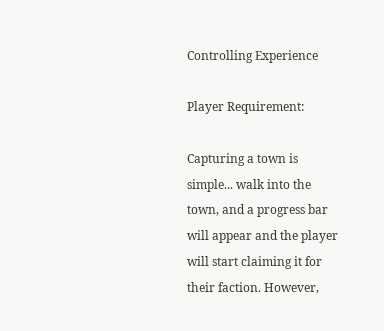Controlling Experience

Player Requirement:

Capturing a town is simple... walk into the town, and a progress bar will appear and the player will start claiming it for their faction. However,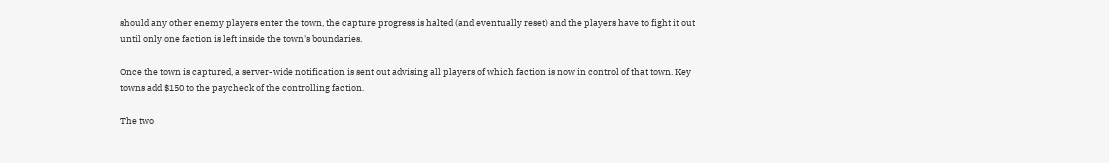should any other enemy players enter the town, the capture progress is halted (and eventually reset) and the players have to fight it out until only one faction is left inside the town's boundaries.

Once the town is captured, a server-wide notification is sent out advising all players of which faction is now in control of that town. Key towns add $150 to the paycheck of the controlling faction.

The two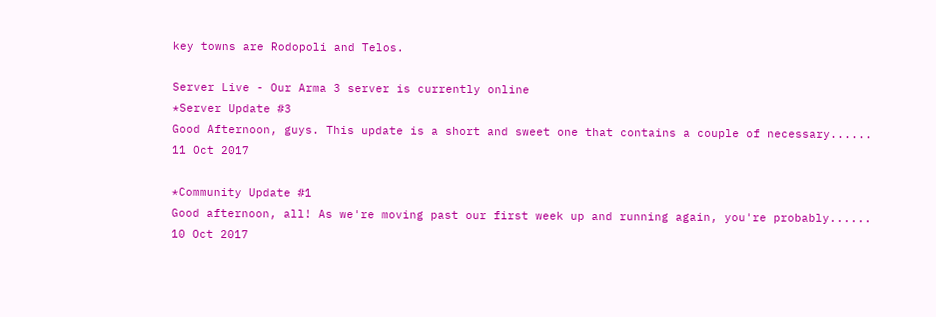key towns are Rodopoli and Telos.

Server Live - Our Arma 3 server is currently online
*Server Update #3
Good Afternoon, guys. This update is a short and sweet one that contains a couple of necessary......
11 Oct 2017

*Community Update #1
Good afternoon, all! As we're moving past our first week up and running again, you're probably......
10 Oct 2017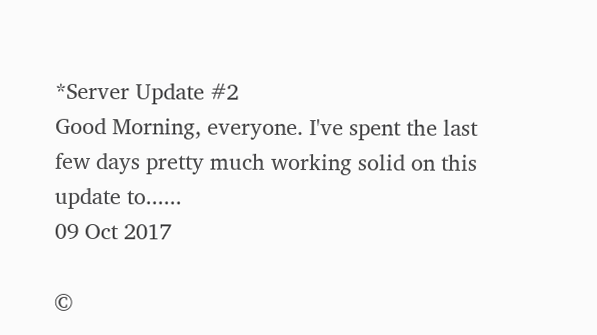*Server Update #2
Good Morning, everyone. I've spent the last few days pretty much working solid on this update to......
09 Oct 2017

©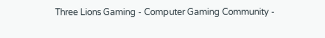Three Lions Gaming - Computer Gaming Community -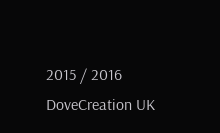2015 / 2016 DoveCreation UK